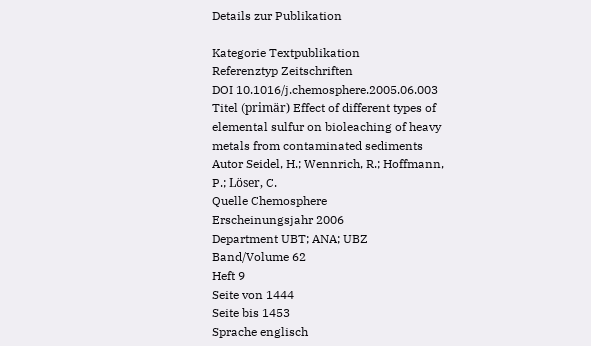Details zur Publikation

Kategorie Textpublikation
Referenztyp Zeitschriften
DOI 10.1016/j.chemosphere.2005.06.003
Titel (primär) Effect of different types of elemental sulfur on bioleaching of heavy metals from contaminated sediments
Autor Seidel, H.; Wennrich, R.; Hoffmann, P.; Löser, C.
Quelle Chemosphere
Erscheinungsjahr 2006
Department UBT; ANA; UBZ
Band/Volume 62
Heft 9
Seite von 1444
Seite bis 1453
Sprache englisch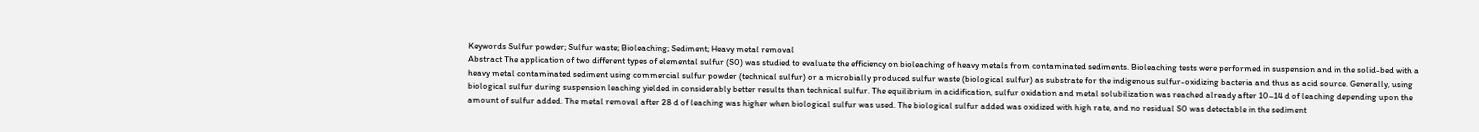Keywords Sulfur powder; Sulfur waste; Bioleaching; Sediment; Heavy metal removal
Abstract The application of two different types of elemental sulfur (S0) was studied to evaluate the efficiency on bioleaching of heavy metals from contaminated sediments. Bioleaching tests were performed in suspension and in the solid-bed with a heavy metal contaminated sediment using commercial sulfur powder (technical sulfur) or a microbially produced sulfur waste (biological sulfur) as substrate for the indigenous sulfur-oxidizing bacteria and thus as acid source. Generally, using biological sulfur during suspension leaching yielded in considerably better results than technical sulfur. The equilibrium in acidification, sulfur oxidation and metal solubilization was reached already after 10–14 d of leaching depending upon the amount of sulfur added. The metal removal after 28 d of leaching was higher when biological sulfur was used. The biological sulfur added was oxidized with high rate, and no residual S0 was detectable in the sediment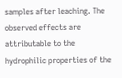samples after leaching. The observed effects are attributable to the hydrophilic properties of the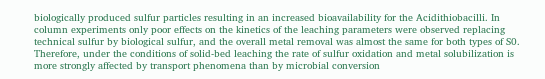biologically produced sulfur particles resulting in an increased bioavailability for the Acidithiobacilli. In column experiments only poor effects on the kinetics of the leaching parameters were observed replacing technical sulfur by biological sulfur, and the overall metal removal was almost the same for both types of S0. Therefore, under the conditions of solid-bed leaching the rate of sulfur oxidation and metal solubilization is more strongly affected by transport phenomena than by microbial conversion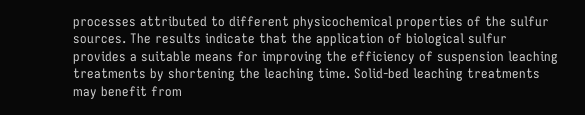processes attributed to different physicochemical properties of the sulfur sources. The results indicate that the application of biological sulfur provides a suitable means for improving the efficiency of suspension leaching treatments by shortening the leaching time. Solid-bed leaching treatments may benefit from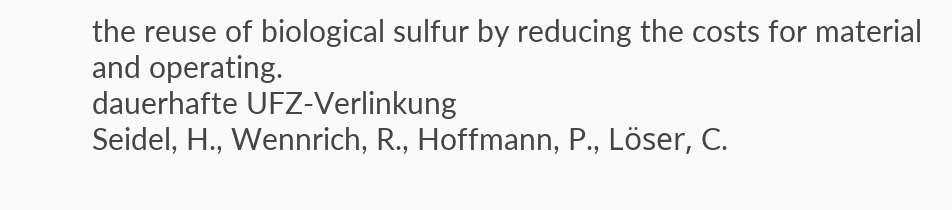the reuse of biological sulfur by reducing the costs for material and operating.
dauerhafte UFZ-Verlinkung
Seidel, H., Wennrich, R., Hoffmann, P., Löser, C.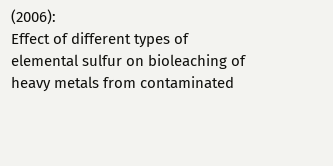(2006):
Effect of different types of elemental sulfur on bioleaching of heavy metals from contaminated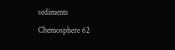sediments
Chemosphere 62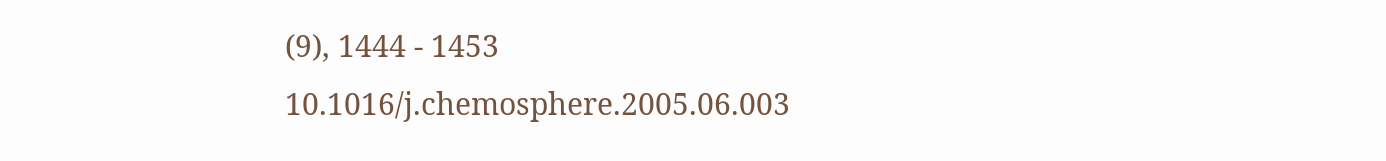(9), 1444 - 1453 10.1016/j.chemosphere.2005.06.003